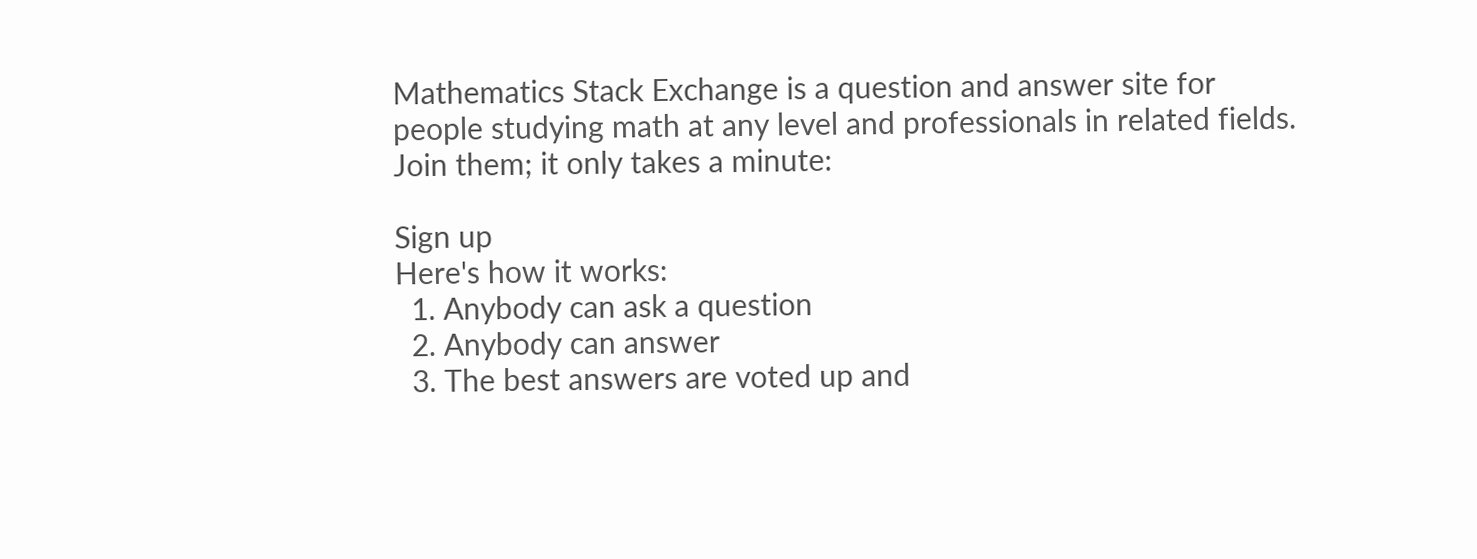Mathematics Stack Exchange is a question and answer site for people studying math at any level and professionals in related fields. Join them; it only takes a minute:

Sign up
Here's how it works:
  1. Anybody can ask a question
  2. Anybody can answer
  3. The best answers are voted up and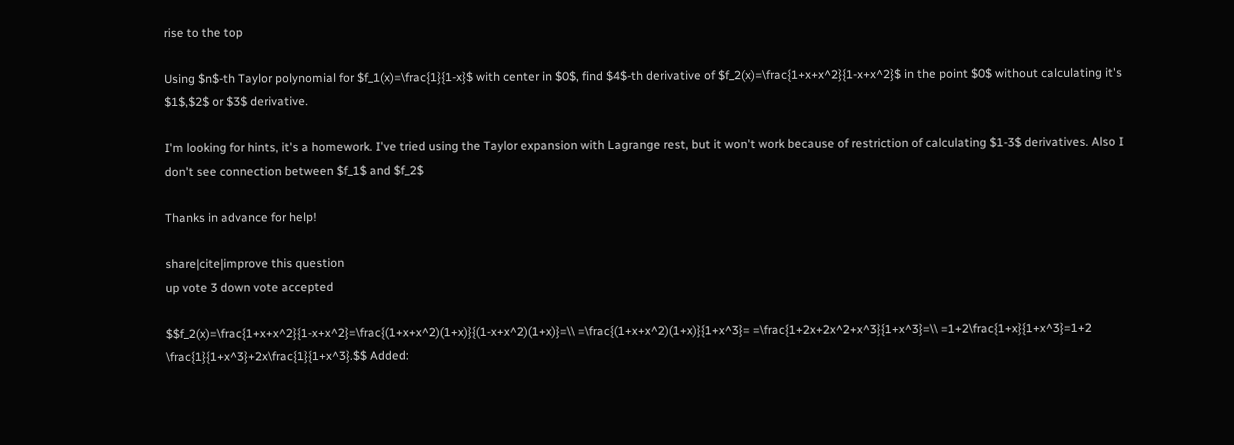rise to the top

Using $n$-th Taylor polynomial for $f_1(x)=\frac{1}{1-x}$ with center in $0$, find $4$-th derivative of $f_2(x)=\frac{1+x+x^2}{1-x+x^2}$ in the point $0$ without calculating it's $1$,$2$ or $3$ derivative.

I'm looking for hints, it's a homework. I've tried using the Taylor expansion with Lagrange rest, but it won't work because of restriction of calculating $1-3$ derivatives. Also I don't see connection between $f_1$ and $f_2$

Thanks in advance for help!

share|cite|improve this question
up vote 3 down vote accepted

$$f_2(x)=\frac{1+x+x^2}{1-x+x^2}=\frac{(1+x+x^2)(1+x)}{(1-x+x^2)(1+x)}=\\ =\frac{(1+x+x^2)(1+x)}{1+x^3}= =\frac{1+2x+2x^2+x^3}{1+x^3}=\\ =1+2\frac{1+x}{1+x^3}=1+2 \frac{1}{1+x^3}+2x\frac{1}{1+x^3}.$$ Added: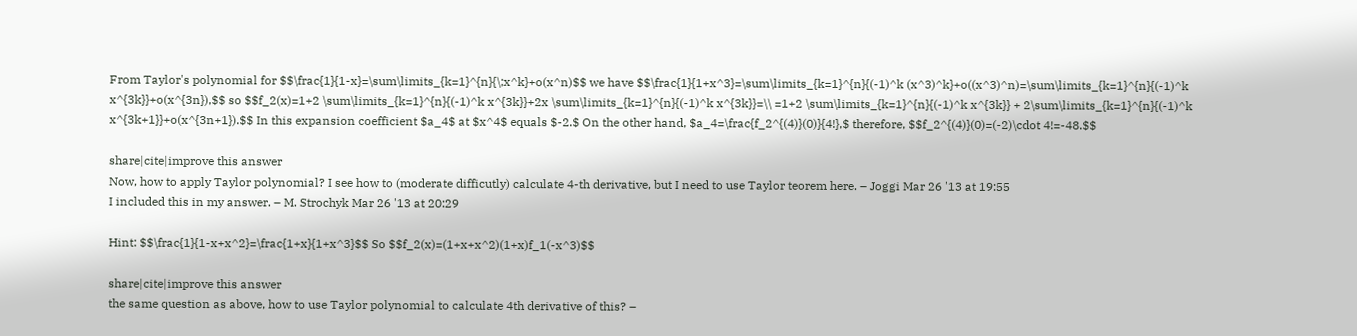From Taylor's polynomial for $$\frac{1}{1-x}=\sum\limits_{k=1}^{n}{\;x^k}+o(x^n)$$ we have $$\frac{1}{1+x^3}=\sum\limits_{k=1}^{n}{(-1)^k (x^3)^k}+o((x^3)^n)=\sum\limits_{k=1}^{n}{(-1)^k x^{3k}}+o(x^{3n}),$$ so $$f_2(x)=1+2 \sum\limits_{k=1}^{n}{(-1)^k x^{3k}}+2x \sum\limits_{k=1}^{n}{(-1)^k x^{3k}}=\\ =1+2 \sum\limits_{k=1}^{n}{(-1)^k x^{3k}} + 2\sum\limits_{k=1}^{n}{(-1)^k x^{3k+1}}+o(x^{3n+1}).$$ In this expansion coefficient $a_4$ at $x^4$ equals $-2.$ On the other hand, $a_4=\frac{f_2^{(4)}(0)}{4!},$ therefore, $$f_2^{(4)}(0)=(-2)\cdot 4!=-48.$$

share|cite|improve this answer
Now, how to apply Taylor polynomial? I see how to (moderate difficutly) calculate 4-th derivative, but I need to use Taylor teorem here. – Joggi Mar 26 '13 at 19:55
I included this in my answer. – M. Strochyk Mar 26 '13 at 20:29

Hint: $$\frac{1}{1-x+x^2}=\frac{1+x}{1+x^3}$$ So $$f_2(x)=(1+x+x^2)(1+x)f_1(-x^3)$$

share|cite|improve this answer
the same question as above, how to use Taylor polynomial to calculate 4th derivative of this? –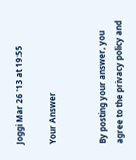Joggi Mar 26 '13 at 19:55

Your Answer


By posting your answer, you agree to the privacy policy and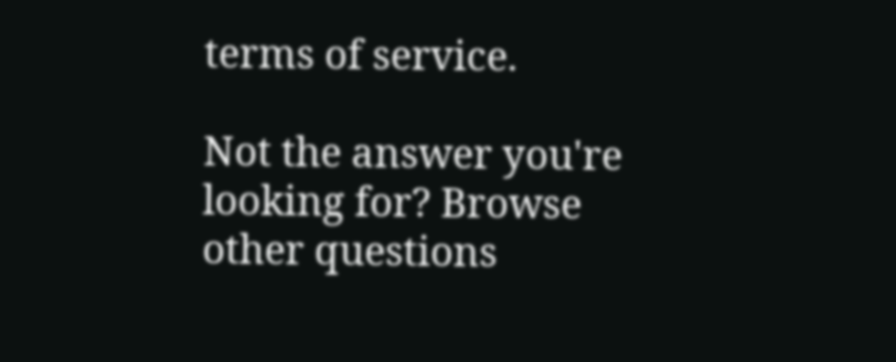terms of service.

Not the answer you're looking for? Browse other questions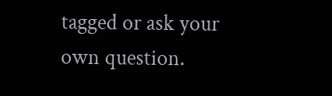tagged or ask your own question.